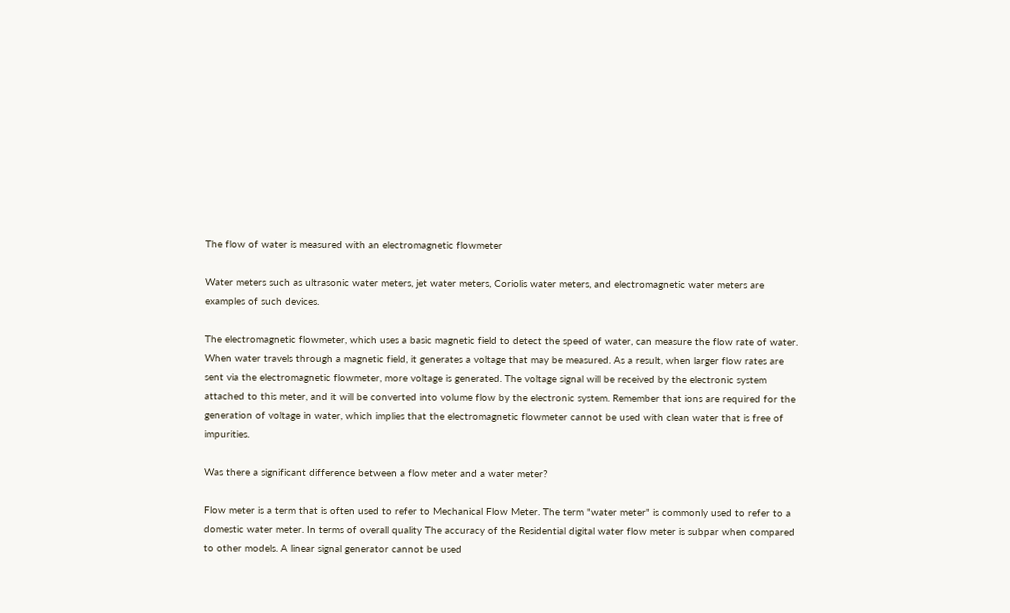The flow of water is measured with an electromagnetic flowmeter

Water meters such as ultrasonic water meters, jet water meters, Coriolis water meters, and electromagnetic water meters are examples of such devices.

The electromagnetic flowmeter, which uses a basic magnetic field to detect the speed of water, can measure the flow rate of water. When water travels through a magnetic field, it generates a voltage that may be measured. As a result, when larger flow rates are sent via the electromagnetic flowmeter, more voltage is generated. The voltage signal will be received by the electronic system attached to this meter, and it will be converted into volume flow by the electronic system. Remember that ions are required for the generation of voltage in water, which implies that the electromagnetic flowmeter cannot be used with clean water that is free of impurities.

Was there a significant difference between a flow meter and a water meter?

Flow meter is a term that is often used to refer to Mechanical Flow Meter. The term "water meter" is commonly used to refer to a domestic water meter. In terms of overall quality The accuracy of the Residential digital water flow meter is subpar when compared to other models. A linear signal generator cannot be used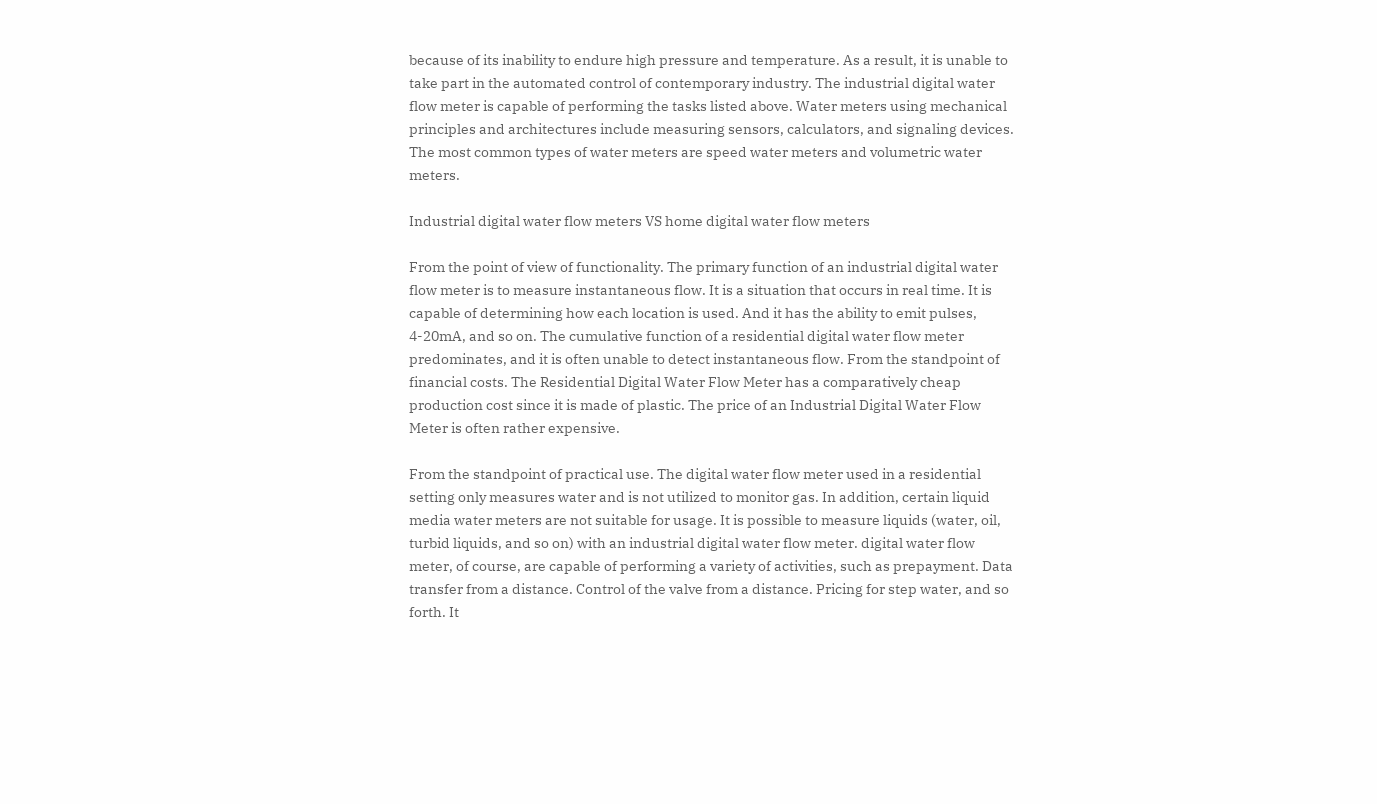because of its inability to endure high pressure and temperature. As a result, it is unable to take part in the automated control of contemporary industry. The industrial digital water flow meter is capable of performing the tasks listed above. Water meters using mechanical principles and architectures include measuring sensors, calculators, and signaling devices. The most common types of water meters are speed water meters and volumetric water meters.

Industrial digital water flow meters VS home digital water flow meters

From the point of view of functionality. The primary function of an industrial digital water flow meter is to measure instantaneous flow. It is a situation that occurs in real time. It is capable of determining how each location is used. And it has the ability to emit pulses, 4-20mA, and so on. The cumulative function of a residential digital water flow meter predominates, and it is often unable to detect instantaneous flow. From the standpoint of financial costs. The Residential Digital Water Flow Meter has a comparatively cheap production cost since it is made of plastic. The price of an Industrial Digital Water Flow Meter is often rather expensive.

From the standpoint of practical use. The digital water flow meter used in a residential setting only measures water and is not utilized to monitor gas. In addition, certain liquid media water meters are not suitable for usage. It is possible to measure liquids (water, oil, turbid liquids, and so on) with an industrial digital water flow meter. digital water flow meter, of course, are capable of performing a variety of activities, such as prepayment. Data transfer from a distance. Control of the valve from a distance. Pricing for step water, and so forth. It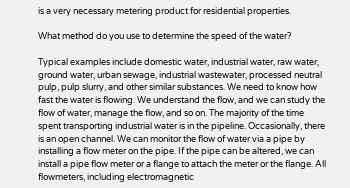is a very necessary metering product for residential properties.

What method do you use to determine the speed of the water?

Typical examples include domestic water, industrial water, raw water, ground water, urban sewage, industrial wastewater, processed neutral pulp, pulp slurry, and other similar substances. We need to know how fast the water is flowing. We understand the flow, and we can study the flow of water, manage the flow, and so on. The majority of the time spent transporting industrial water is in the pipeline. Occasionally, there is an open channel. We can monitor the flow of water via a pipe by installing a flow meter on the pipe. If the pipe can be altered, we can install a pipe flow meter or a flange to attach the meter or the flange. All flowmeters, including electromagnetic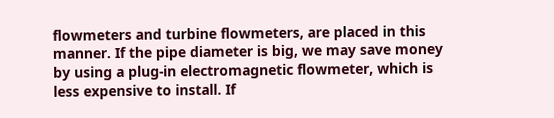flowmeters and turbine flowmeters, are placed in this manner. If the pipe diameter is big, we may save money by using a plug-in electromagnetic flowmeter, which is less expensive to install. If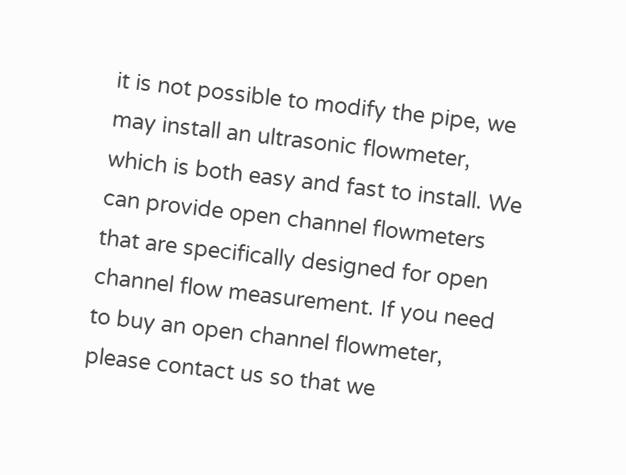it is not possible to modify the pipe, we may install an ultrasonic flowmeter, which is both easy and fast to install. We can provide open channel flowmeters that are specifically designed for open channel flow measurement. If you need to buy an open channel flowmeter, please contact us so that we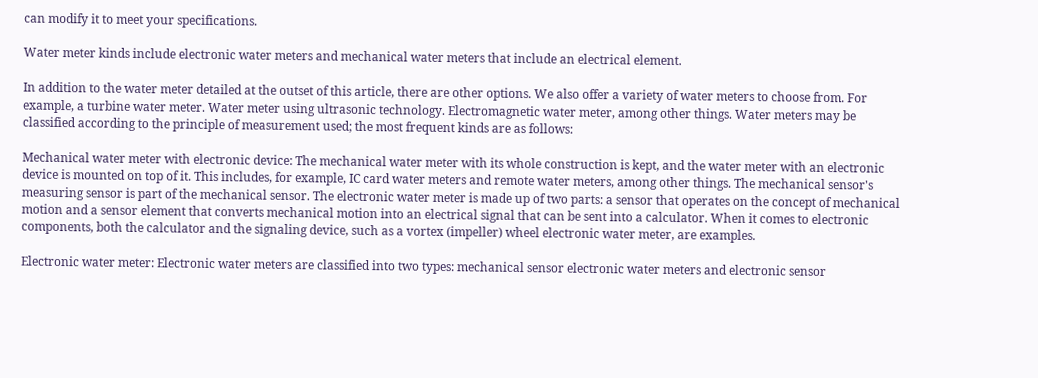can modify it to meet your specifications.

Water meter kinds include electronic water meters and mechanical water meters that include an electrical element.

In addition to the water meter detailed at the outset of this article, there are other options. We also offer a variety of water meters to choose from. For example, a turbine water meter. Water meter using ultrasonic technology. Electromagnetic water meter, among other things. Water meters may be classified according to the principle of measurement used; the most frequent kinds are as follows:

Mechanical water meter with electronic device: The mechanical water meter with its whole construction is kept, and the water meter with an electronic device is mounted on top of it. This includes, for example, IC card water meters and remote water meters, among other things. The mechanical sensor's measuring sensor is part of the mechanical sensor. The electronic water meter is made up of two parts: a sensor that operates on the concept of mechanical motion and a sensor element that converts mechanical motion into an electrical signal that can be sent into a calculator. When it comes to electronic components, both the calculator and the signaling device, such as a vortex (impeller) wheel electronic water meter, are examples.

Electronic water meter: Electronic water meters are classified into two types: mechanical sensor electronic water meters and electronic sensor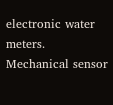electronic water meters. Mechanical sensor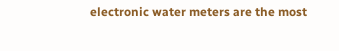electronic water meters are the most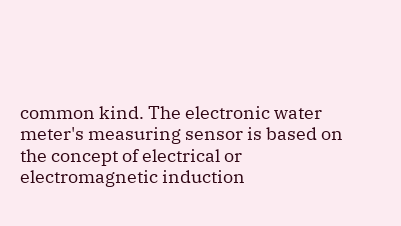common kind. The electronic water meter's measuring sensor is based on the concept of electrical or electromagnetic induction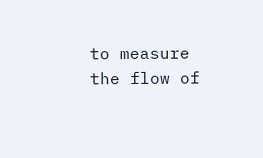to measure the flow of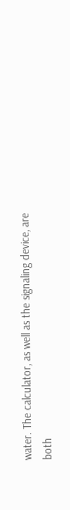water. The calculator, as well as the signaling device, are both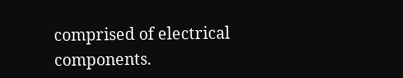comprised of electrical components.